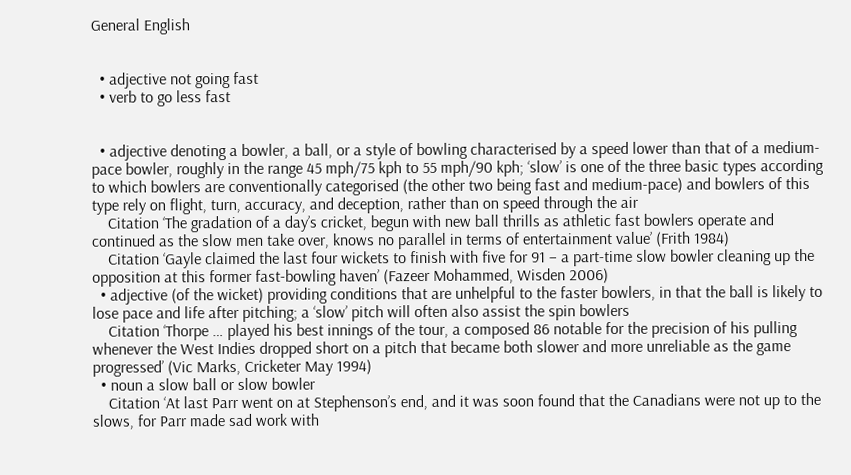General English


  • adjective not going fast
  • verb to go less fast


  • adjective denoting a bowler, a ball, or a style of bowling characterised by a speed lower than that of a medium-pace bowler, roughly in the range 45 mph/75 kph to 55 mph/90 kph; ‘slow’ is one of the three basic types according to which bowlers are conventionally categorised (the other two being fast and medium-pace) and bowlers of this type rely on flight, turn, accuracy, and deception, rather than on speed through the air
    Citation ‘The gradation of a day’s cricket, begun with new ball thrills as athletic fast bowlers operate and continued as the slow men take over, knows no parallel in terms of entertainment value’ (Frith 1984)
    Citation ‘Gayle claimed the last four wickets to finish with five for 91 – a part-time slow bowler cleaning up the opposition at this former fast-bowling haven’ (Fazeer Mohammed, Wisden 2006)
  • adjective (of the wicket) providing conditions that are unhelpful to the faster bowlers, in that the ball is likely to lose pace and life after pitching; a ‘slow’ pitch will often also assist the spin bowlers
    Citation ‘Thorpe … played his best innings of the tour, a composed 86 notable for the precision of his pulling whenever the West Indies dropped short on a pitch that became both slower and more unreliable as the game progressed’ (Vic Marks, Cricketer May 1994)
  • noun a slow ball or slow bowler
    Citation ‘At last Parr went on at Stephenson’s end, and it was soon found that the Canadians were not up to the slows, for Parr made sad work with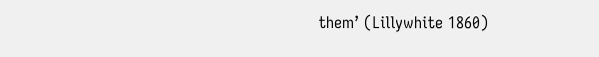them’ (Lillywhite 1860)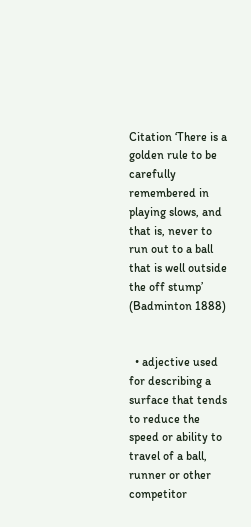Citation ‘There is a golden rule to be carefully remembered in playing slows, and that is, never to run out to a ball that is well outside the off stump’ (Badminton 1888)


  • adjective used for describing a surface that tends to reduce the speed or ability to travel of a ball, runner or other competitor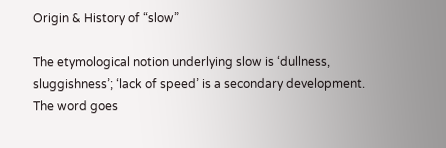Origin & History of “slow”

The etymological notion underlying slow is ‘dullness, sluggishness’; ‘lack of speed’ is a secondary development. The word goes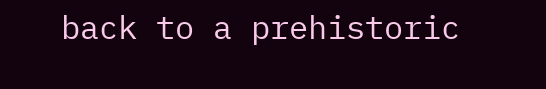back to a prehistoric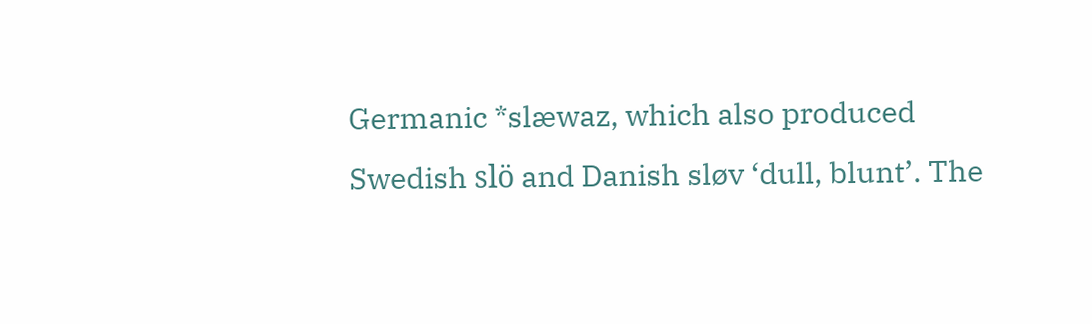Germanic *slæwaz, which also produced Swedish slö and Danish sløv ‘dull, blunt’. The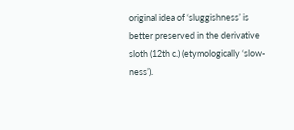original idea of ‘sluggishness’ is better preserved in the derivative sloth (12th c.) (etymologically ‘slow-ness’).